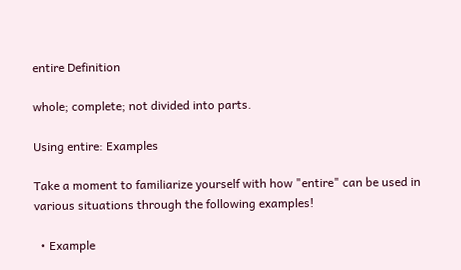entire Definition

whole; complete; not divided into parts.

Using entire: Examples

Take a moment to familiarize yourself with how "entire" can be used in various situations through the following examples!

  • Example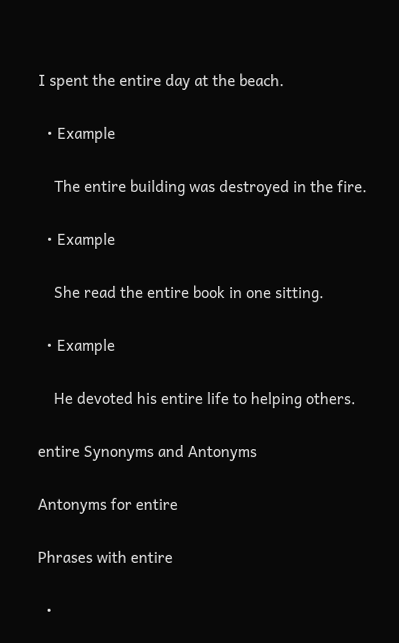I spent the entire day at the beach.

  • Example

    The entire building was destroyed in the fire.

  • Example

    She read the entire book in one sitting.

  • Example

    He devoted his entire life to helping others.

entire Synonyms and Antonyms

Antonyms for entire

Phrases with entire

  •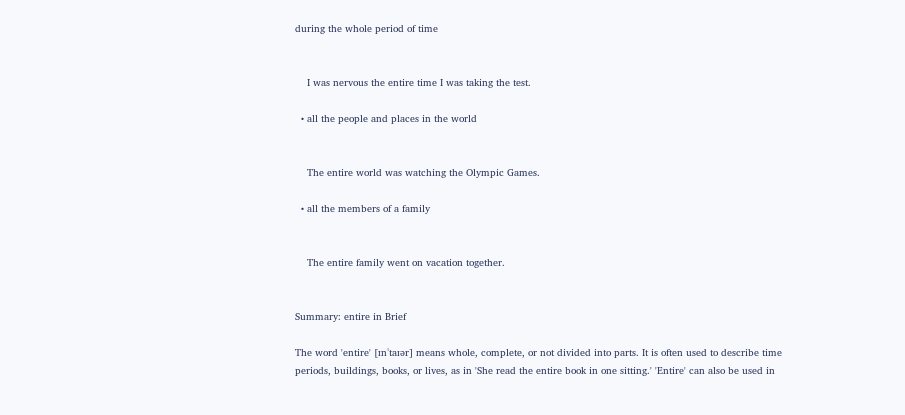during the whole period of time


    I was nervous the entire time I was taking the test.

  • all the people and places in the world


    The entire world was watching the Olympic Games.

  • all the members of a family


    The entire family went on vacation together.


Summary: entire in Brief

The word 'entire' [ɪnˈtaɪər] means whole, complete, or not divided into parts. It is often used to describe time periods, buildings, books, or lives, as in 'She read the entire book in one sitting.' 'Entire' can also be used in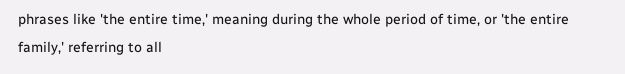phrases like 'the entire time,' meaning during the whole period of time, or 'the entire family,' referring to all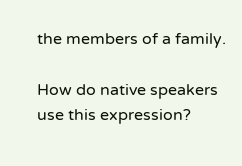the members of a family.

How do native speakers use this expression?